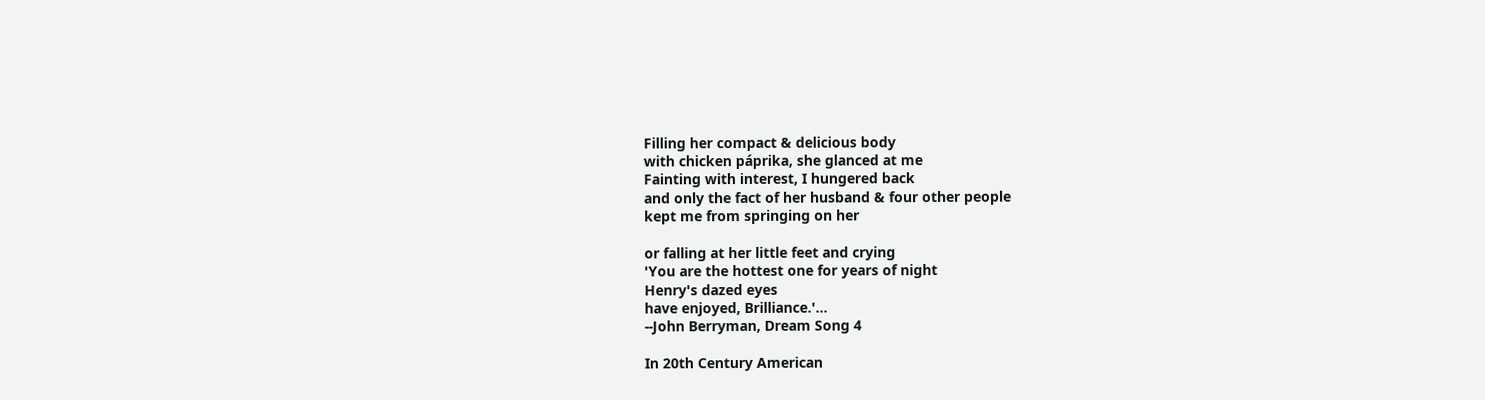Filling her compact & delicious body
with chicken páprika, she glanced at me
Fainting with interest, I hungered back
and only the fact of her husband & four other people
kept me from springing on her

or falling at her little feet and crying
'You are the hottest one for years of night
Henry's dazed eyes
have enjoyed, Brilliance.'...
--John Berryman, Dream Song 4

In 20th Century American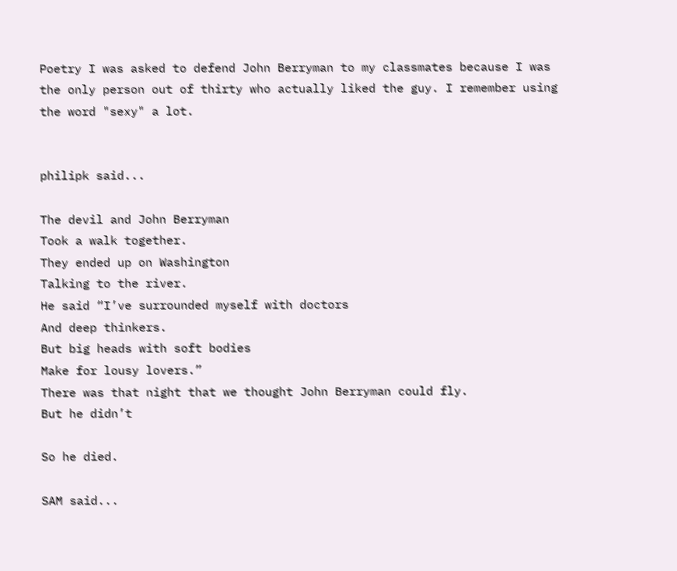Poetry I was asked to defend John Berryman to my classmates because I was the only person out of thirty who actually liked the guy. I remember using the word "sexy" a lot.


philipk said...

The devil and John Berryman
Took a walk together.
They ended up on Washington
Talking to the river.
He said “I’ve surrounded myself with doctors
And deep thinkers.
But big heads with soft bodies
Make for lousy lovers.”
There was that night that we thought John Berryman could fly.
But he didn’t

So he died.

SAM said...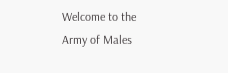Welcome to the Army of Males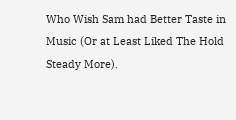Who Wish Sam had Better Taste in Music (Or at Least Liked The Hold Steady More).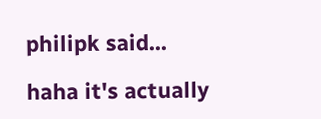philipk said...

haha it's actually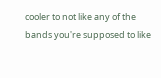cooler to not like any of the bands you're supposed to like